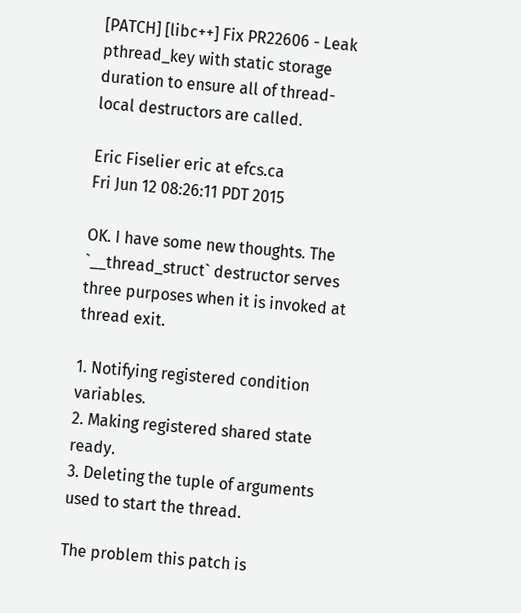[PATCH] [libc++] Fix PR22606 - Leak pthread_key with static storage duration to ensure all of thread-local destructors are called.

Eric Fiselier eric at efcs.ca
Fri Jun 12 08:26:11 PDT 2015

OK. I have some new thoughts. The `__thread_struct` destructor serves three purposes when it is invoked at thread exit.

1. Notifying registered condition variables.
2. Making registered shared state ready.
3. Deleting the tuple of arguments used to start the thread.

The problem this patch is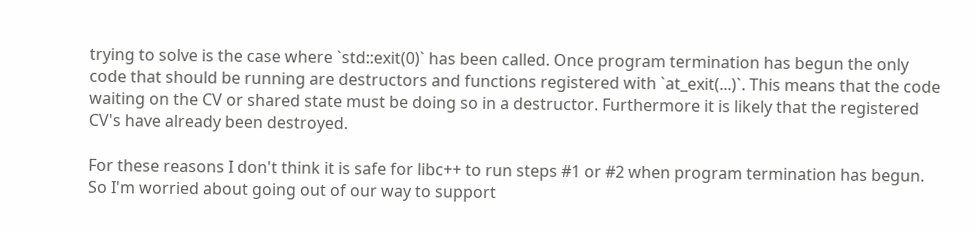trying to solve is the case where `std::exit(0)` has been called. Once program termination has begun the only code that should be running are destructors and functions registered with `at_exit(...)`. This means that the code waiting on the CV or shared state must be doing so in a destructor. Furthermore it is likely that the registered CV's have already been destroyed.

For these reasons I don't think it is safe for libc++ to run steps #1 or #2 when program termination has begun. So I'm worried about going out of our way to support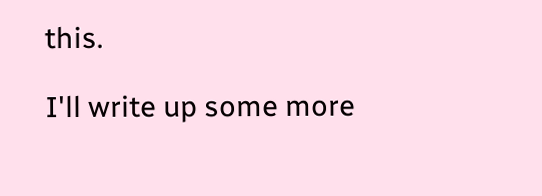this.

I'll write up some more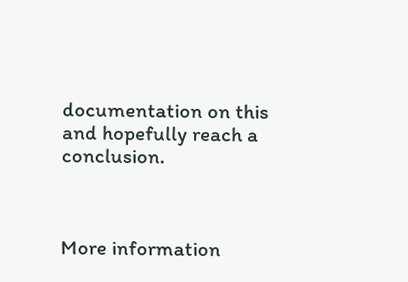documentation on this and hopefully reach a conclusion.



More information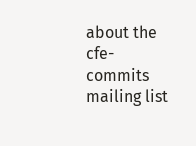about the cfe-commits mailing list